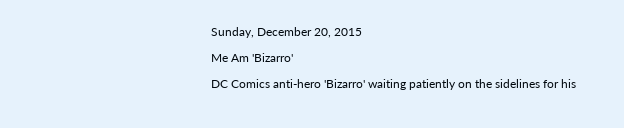Sunday, December 20, 2015

Me Am 'Bizarro'

DC Comics anti-hero 'Bizarro' waiting patiently on the sidelines for his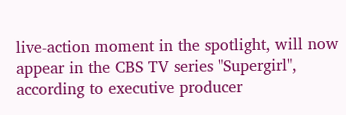live-action moment in the spotlight, will now appear in the CBS TV series "Supergirl", according to executive producer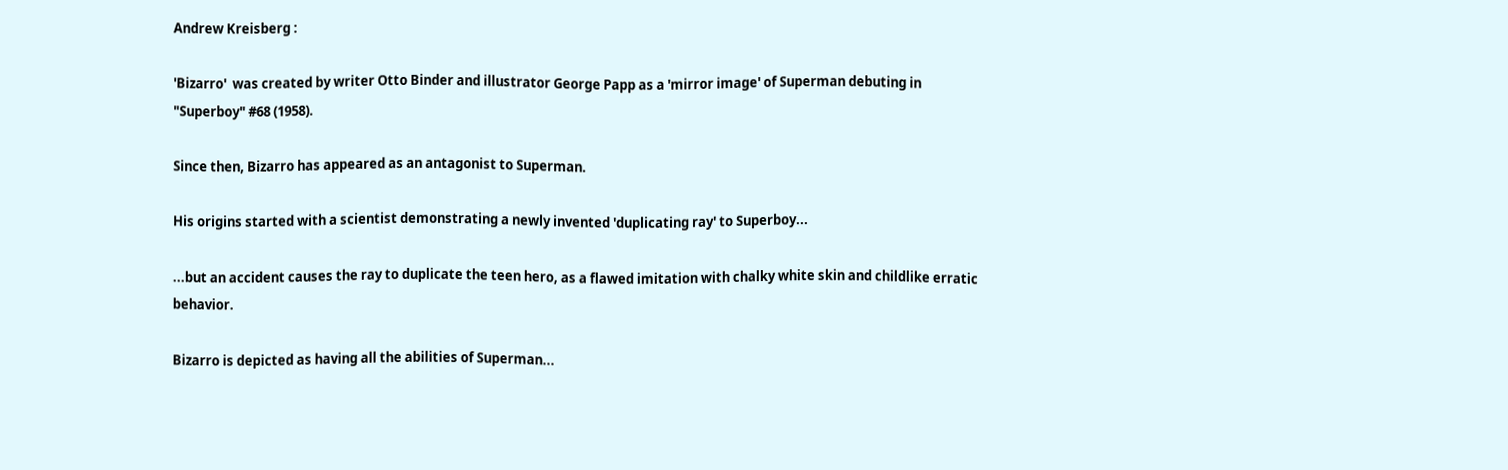Andrew Kreisberg :

'Bizarro'  was created by writer Otto Binder and illustrator George Papp as a 'mirror image' of Superman debuting in "Superboy" #68 (1958).

Since then, Bizarro has appeared as an antagonist to Superman.

His origins started with a scientist demonstrating a newly invented 'duplicating ray' to Superboy...

...but an accident causes the ray to duplicate the teen hero, as a flawed imitation with chalky white skin and childlike erratic behavior.

Bizarro is depicted as having all the abilities of Superman...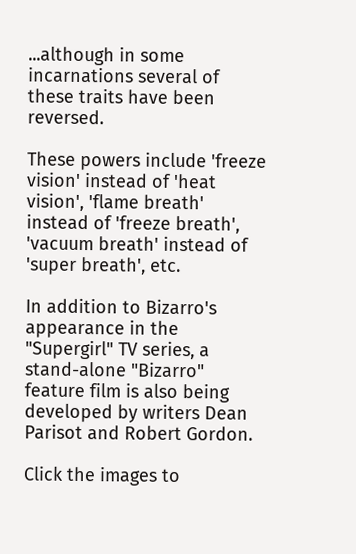...although in some incarnations several of these traits have been reversed.

These powers include 'freeze vision' instead of 'heat vision', 'flame breath' instead of 'freeze breath', 'vacuum breath' instead of 'super breath', etc.

In addition to Bizarro's appearance in the "Supergirl" TV series, a stand-alone "Bizarro" feature film is also being developed by writers Dean Parisot and Robert Gordon.

Click the images to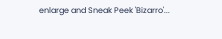enlarge and Sneak Peek 'Bizarro'...